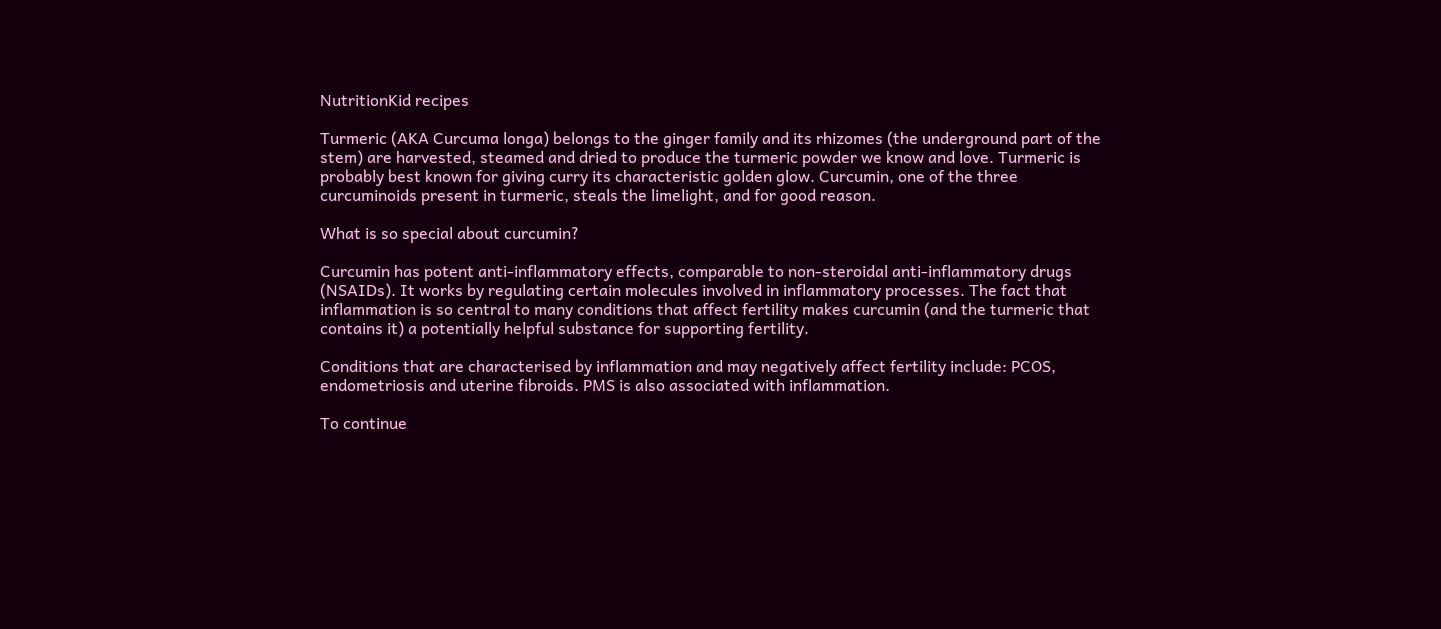NutritionKid recipes

Turmeric (AKA Curcuma longa) belongs to the ginger family and its rhizomes (the underground part of the stem) are harvested, steamed and dried to produce the turmeric powder we know and love. Turmeric is probably best known for giving curry its characteristic golden glow. Curcumin, one of the three curcuminoids present in turmeric, steals the limelight, and for good reason.

What is so special about curcumin?

Curcumin has potent anti-inflammatory effects, comparable to non-steroidal anti-inflammatory drugs (NSAIDs). It works by regulating certain molecules involved in inflammatory processes. The fact that inflammation is so central to many conditions that affect fertility makes curcumin (and the turmeric that contains it) a potentially helpful substance for supporting fertility.

Conditions that are characterised by inflammation and may negatively affect fertility include: PCOS, endometriosis and uterine fibroids. PMS is also associated with inflammation.

To continue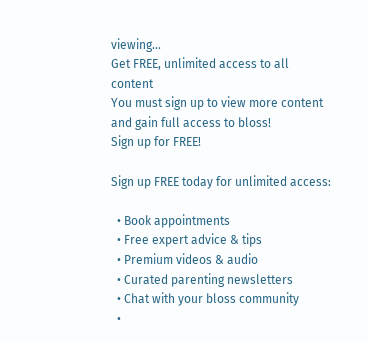viewing...
Get FREE, unlimited access to all content
You must sign up to view more content
and gain full access to bloss!
Sign up for FREE!

Sign up FREE today for unlimited access:

  • Book appointments
  • Free expert advice & tips
  • Premium videos & audio
  • Curated parenting newsletters
  • Chat with your bloss community
  •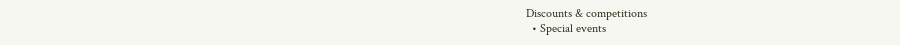Discounts & competitions
  • Special events